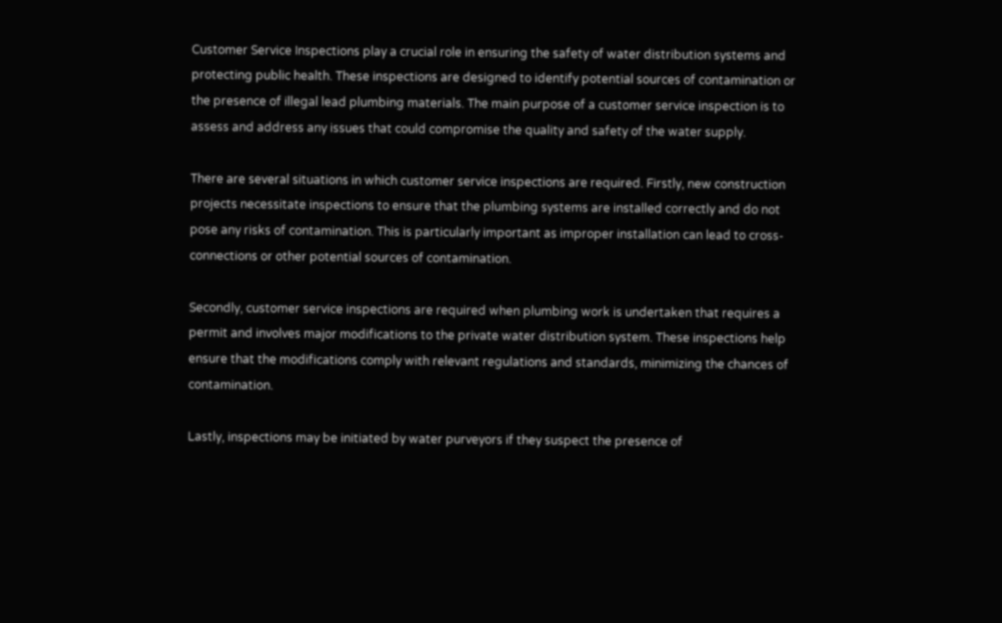Customer Service Inspections play a crucial role in ensuring the safety of water distribution systems and protecting public health. These inspections are designed to identify potential sources of contamination or the presence of illegal lead plumbing materials. The main purpose of a customer service inspection is to assess and address any issues that could compromise the quality and safety of the water supply.

There are several situations in which customer service inspections are required. Firstly, new construction projects necessitate inspections to ensure that the plumbing systems are installed correctly and do not pose any risks of contamination. This is particularly important as improper installation can lead to cross-connections or other potential sources of contamination.

Secondly, customer service inspections are required when plumbing work is undertaken that requires a permit and involves major modifications to the private water distribution system. These inspections help ensure that the modifications comply with relevant regulations and standards, minimizing the chances of contamination.

Lastly, inspections may be initiated by water purveyors if they suspect the presence of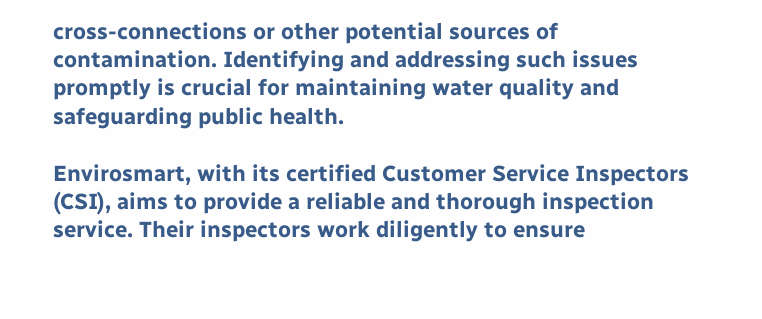cross-connections or other potential sources of contamination. Identifying and addressing such issues promptly is crucial for maintaining water quality and safeguarding public health.

Envirosmart, with its certified Customer Service Inspectors (CSI), aims to provide a reliable and thorough inspection service. Their inspectors work diligently to ensure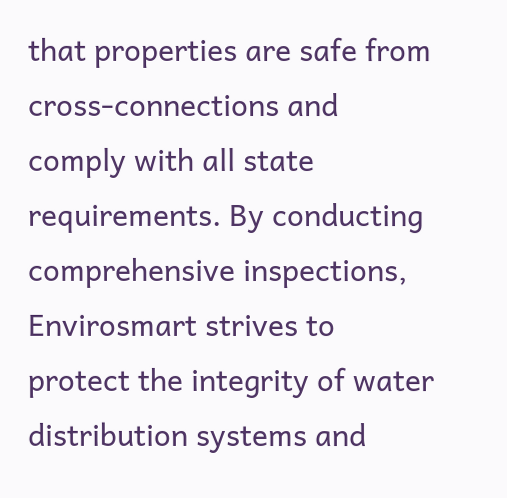that properties are safe from cross-connections and comply with all state requirements. By conducting comprehensive inspections, Envirosmart strives to protect the integrity of water distribution systems and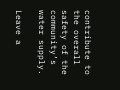contribute to the overall safety of the community’s water supply.

Leave a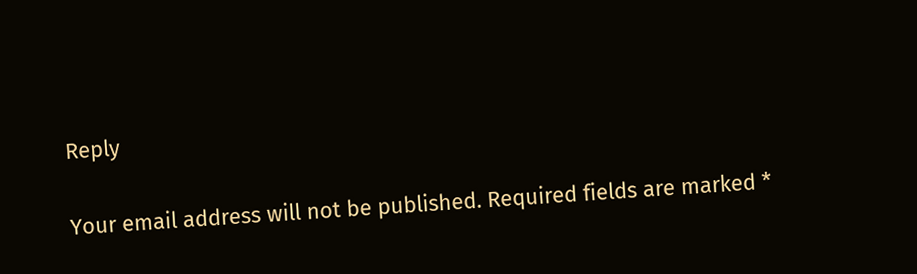Reply

Your email address will not be published. Required fields are marked *